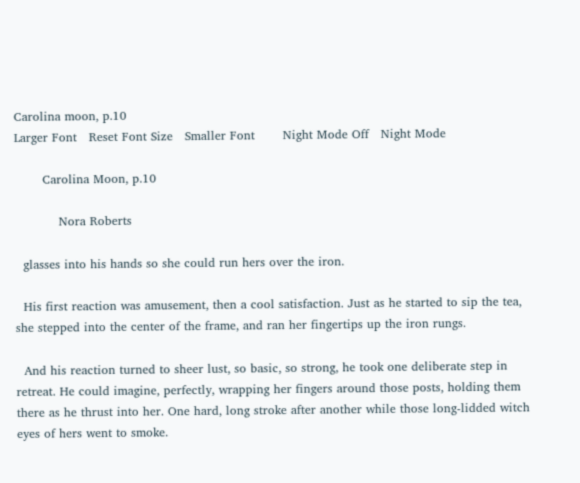Carolina moon, p.10
Larger Font   Reset Font Size   Smaller Font       Night Mode Off   Night Mode

       Carolina Moon, p.10

           Nora Roberts

  glasses into his hands so she could run hers over the iron.

  His first reaction was amusement, then a cool satisfaction. Just as he started to sip the tea, she stepped into the center of the frame, and ran her fingertips up the iron rungs.

  And his reaction turned to sheer lust, so basic, so strong, he took one deliberate step in retreat. He could imagine, perfectly, wrapping her fingers around those posts, holding them there as he thrust into her. One hard, long stroke after another while those long-lidded witch eyes of hers went to smoke.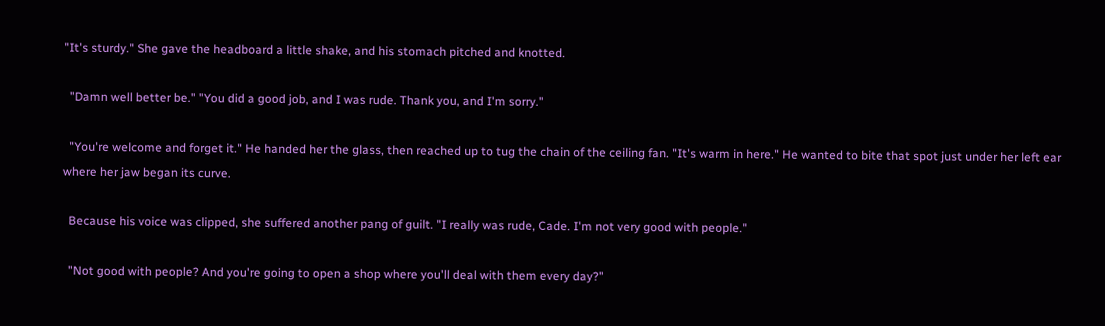"It's sturdy." She gave the headboard a little shake, and his stomach pitched and knotted.

  "Damn well better be." "You did a good job, and I was rude. Thank you, and I'm sorry."

  "You're welcome and forget it." He handed her the glass, then reached up to tug the chain of the ceiling fan. "It's warm in here." He wanted to bite that spot just under her left ear where her jaw began its curve.

  Because his voice was clipped, she suffered another pang of guilt. "I really was rude, Cade. I'm not very good with people."

  "Not good with people? And you're going to open a shop where you'll deal with them every day?"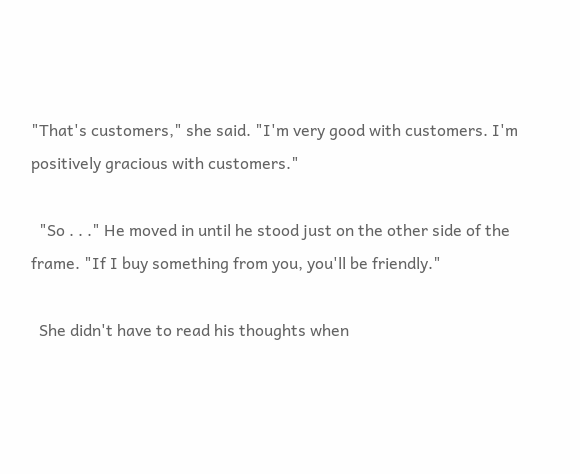"That's customers," she said. "I'm very good with customers. I'm positively gracious with customers."

  "So . . ." He moved in until he stood just on the other side of the frame. "If I buy something from you, you'll be friendly."

  She didn't have to read his thoughts when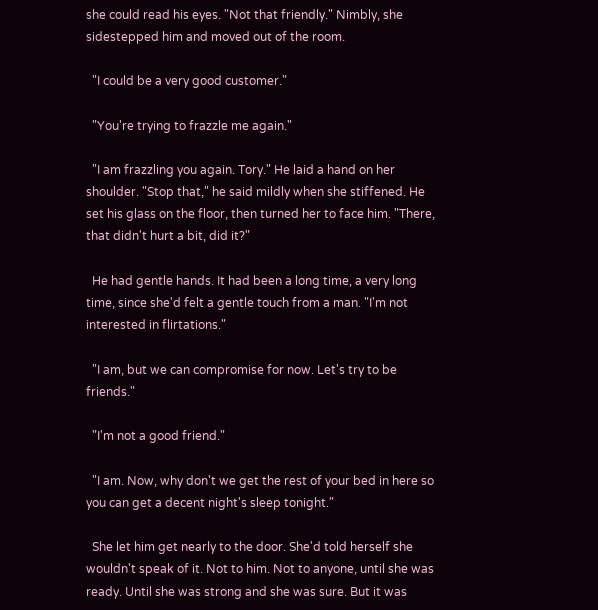she could read his eyes. "Not that friendly." Nimbly, she sidestepped him and moved out of the room.

  "I could be a very good customer."

  "You're trying to frazzle me again."

  "I am frazzling you again. Tory." He laid a hand on her shoulder. "Stop that," he said mildly when she stiffened. He set his glass on the floor, then turned her to face him. "There, that didn't hurt a bit, did it?"

  He had gentle hands. It had been a long time, a very long time, since she'd felt a gentle touch from a man. "I'm not interested in flirtations."

  "I am, but we can compromise for now. Let's try to be friends."

  "I'm not a good friend."

  "I am. Now, why don't we get the rest of your bed in here so you can get a decent night's sleep tonight."

  She let him get nearly to the door. She'd told herself she wouldn't speak of it. Not to him. Not to anyone, until she was ready. Until she was strong and she was sure. But it was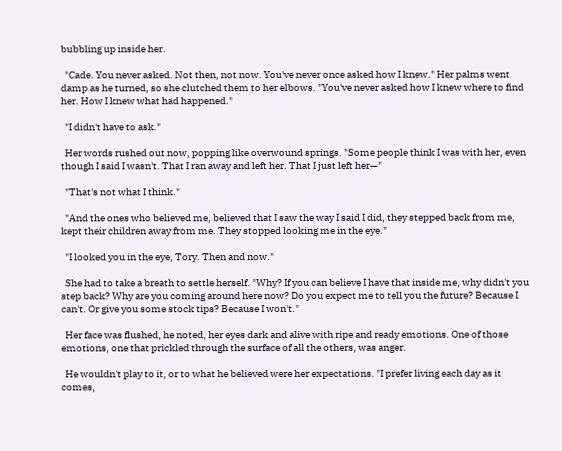bubbling up inside her.

  "Cade. You never asked. Not then, not now. You've never once asked how I knew." Her palms went damp as he turned, so she clutched them to her elbows. "You've never asked how I knew where to find her. How I knew what had happened."

  "I didn't have to ask."

  Her words rushed out now, popping like overwound springs. "Some people think I was with her, even though I said I wasn't. That I ran away and left her. That I just left her—"

  "That's not what I think."

  "And the ones who believed me, believed that I saw the way I said I did, they stepped back from me, kept their children away from me. They stopped looking me in the eye."

  "I looked you in the eye, Tory. Then and now."

  She had to take a breath to settle herself. "Why? If you can believe I have that inside me, why didn't you step back? Why are you coming around here now? Do you expect me to tell you the future? Because I can't. Or give you some stock tips? Because I won't."

  Her face was flushed, he noted, her eyes dark and alive with ripe and ready emotions. One of those emotions, one that prickled through the surface of all the others, was anger.

  He wouldn't play to it, or to what he believed were her expectations. "I prefer living each day as it comes,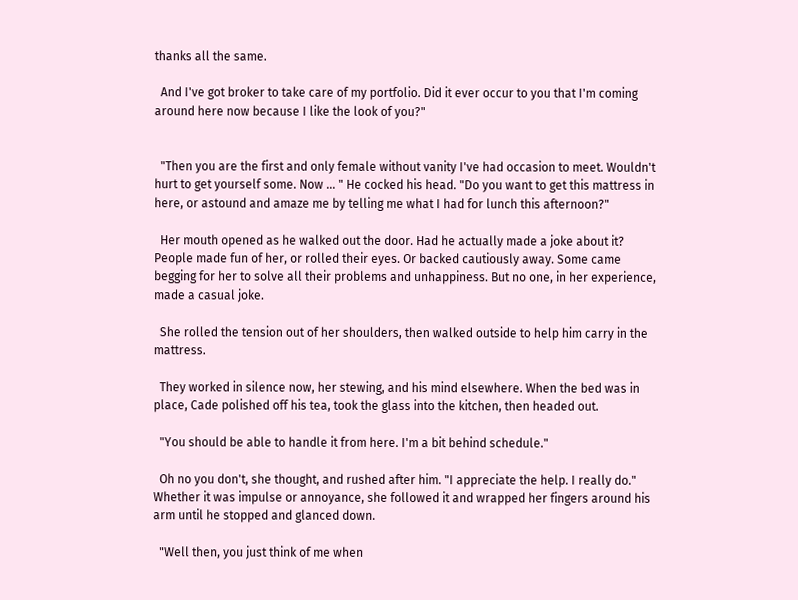thanks all the same.

  And I've got broker to take care of my portfolio. Did it ever occur to you that I'm coming around here now because I like the look of you?"


  "Then you are the first and only female without vanity I've had occasion to meet. Wouldn't hurt to get yourself some. Now ... " He cocked his head. "Do you want to get this mattress in here, or astound and amaze me by telling me what I had for lunch this afternoon?"

  Her mouth opened as he walked out the door. Had he actually made a joke about it? People made fun of her, or rolled their eyes. Or backed cautiously away. Some came begging for her to solve all their problems and unhappiness. But no one, in her experience, made a casual joke.

  She rolled the tension out of her shoulders, then walked outside to help him carry in the mattress.

  They worked in silence now, her stewing, and his mind elsewhere. When the bed was in place, Cade polished off his tea, took the glass into the kitchen, then headed out.

  "You should be able to handle it from here. I'm a bit behind schedule."

  Oh no you don't, she thought, and rushed after him. "I appreciate the help. I really do." Whether it was impulse or annoyance, she followed it and wrapped her fingers around his arm until he stopped and glanced down.

  "Well then, you just think of me when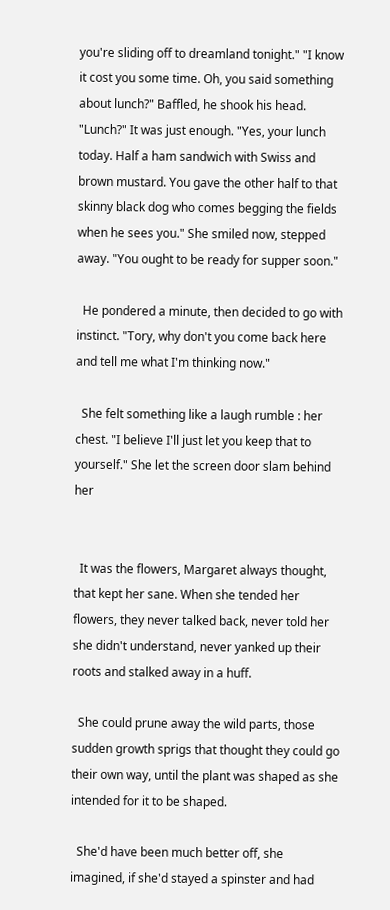you're sliding off to dreamland tonight." "I know it cost you some time. Oh, you said something about lunch?" Baffled, he shook his head. "Lunch?" It was just enough. "Yes, your lunch today. Half a ham sandwich with Swiss and brown mustard. You gave the other half to that skinny black dog who comes begging the fields when he sees you." She smiled now, stepped away. "You ought to be ready for supper soon."

  He pondered a minute, then decided to go with instinct. "Tory, why don't you come back here and tell me what I'm thinking now."

  She felt something like a laugh rumble : her chest. "I believe I'll just let you keep that to yourself." She let the screen door slam behind her


  It was the flowers, Margaret always thought, that kept her sane. When she tended her flowers, they never talked back, never told her she didn't understand, never yanked up their roots and stalked away in a huff.

  She could prune away the wild parts, those sudden growth sprigs that thought they could go their own way, until the plant was shaped as she intended for it to be shaped.

  She'd have been much better off, she imagined, if she'd stayed a spinster and had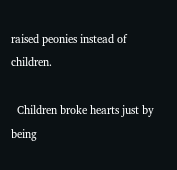raised peonies instead of children.

  Children broke hearts just by being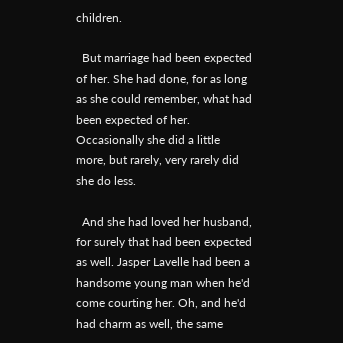children.

  But marriage had been expected of her. She had done, for as long as she could remember, what had been expected of her. Occasionally she did a little more, but rarely, very rarely did she do less.

  And she had loved her husband, for surely that had been expected as well. Jasper Lavelle had been a handsome young man when he'd come courting her. Oh, and he'd had charm as well, the same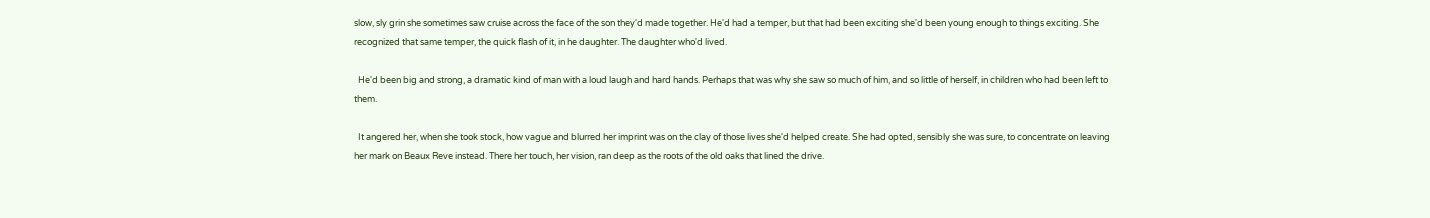slow, sly grin she sometimes saw cruise across the face of the son they'd made together. He'd had a temper, but that had been exciting she'd been young enough to things exciting. She recognized that same temper, the quick flash of it, in he daughter. The daughter who'd lived.

  He'd been big and strong, a dramatic kind of man with a loud laugh and hard hands. Perhaps that was why she saw so much of him, and so little of herself, in children who had been left to them.

  It angered her, when she took stock, how vague and blurred her imprint was on the clay of those lives she'd helped create. She had opted, sensibly she was sure, to concentrate on leaving her mark on Beaux Reve instead. There her touch, her vision, ran deep as the roots of the old oaks that lined the drive.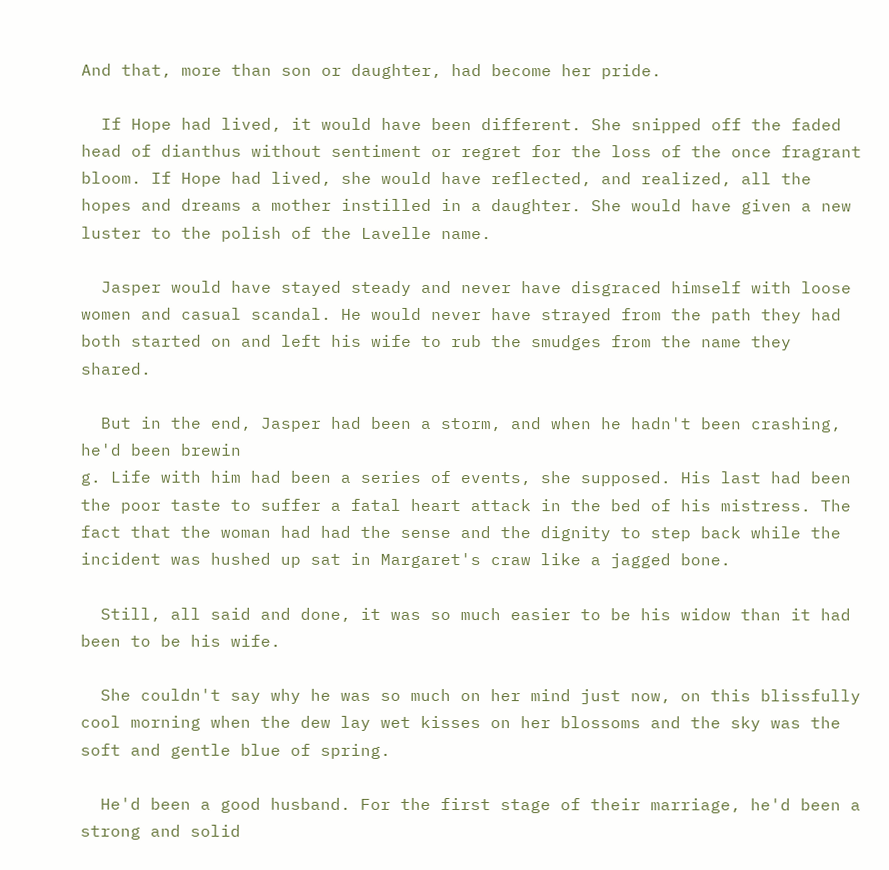And that, more than son or daughter, had become her pride.

  If Hope had lived, it would have been different. She snipped off the faded head of dianthus without sentiment or regret for the loss of the once fragrant bloom. If Hope had lived, she would have reflected, and realized, all the hopes and dreams a mother instilled in a daughter. She would have given a new luster to the polish of the Lavelle name.

  Jasper would have stayed steady and never have disgraced himself with loose women and casual scandal. He would never have strayed from the path they had both started on and left his wife to rub the smudges from the name they shared.

  But in the end, Jasper had been a storm, and when he hadn't been crashing, he'd been brewin
g. Life with him had been a series of events, she supposed. His last had been the poor taste to suffer a fatal heart attack in the bed of his mistress. The fact that the woman had had the sense and the dignity to step back while the incident was hushed up sat in Margaret's craw like a jagged bone.

  Still, all said and done, it was so much easier to be his widow than it had been to be his wife.

  She couldn't say why he was so much on her mind just now, on this blissfully cool morning when the dew lay wet kisses on her blossoms and the sky was the soft and gentle blue of spring.

  He'd been a good husband. For the first stage of their marriage, he'd been a strong and solid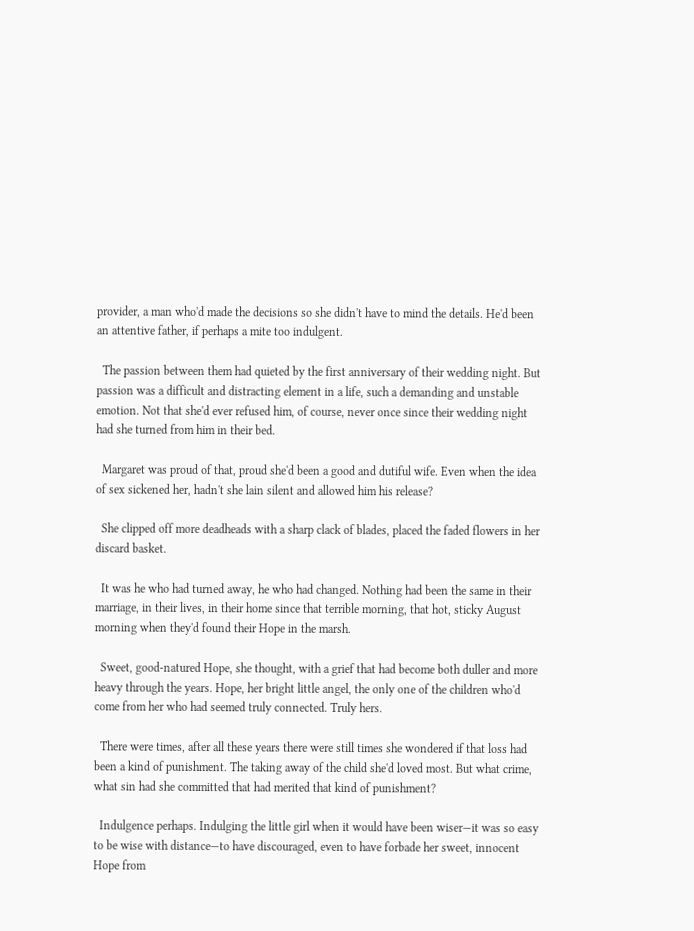provider, a man who'd made the decisions so she didn't have to mind the details. He'd been an attentive father, if perhaps a mite too indulgent.

  The passion between them had quieted by the first anniversary of their wedding night. But passion was a difficult and distracting element in a life, such a demanding and unstable emotion. Not that she'd ever refused him, of course, never once since their wedding night had she turned from him in their bed.

  Margaret was proud of that, proud she'd been a good and dutiful wife. Even when the idea of sex sickened her, hadn't she lain silent and allowed him his release?

  She clipped off more deadheads with a sharp clack of blades, placed the faded flowers in her discard basket.

  It was he who had turned away, he who had changed. Nothing had been the same in their marriage, in their lives, in their home since that terrible morning, that hot, sticky August morning when they'd found their Hope in the marsh.

  Sweet, good-natured Hope, she thought, with a grief that had become both duller and more heavy through the years. Hope, her bright little angel, the only one of the children who'd come from her who had seemed truly connected. Truly hers.

  There were times, after all these years there were still times she wondered if that loss had been a kind of punishment. The taking away of the child she'd loved most. But what crime, what sin had she committed that had merited that kind of punishment?

  Indulgence perhaps. Indulging the little girl when it would have been wiser—it was so easy to be wise with distance—to have discouraged, even to have forbade her sweet, innocent Hope from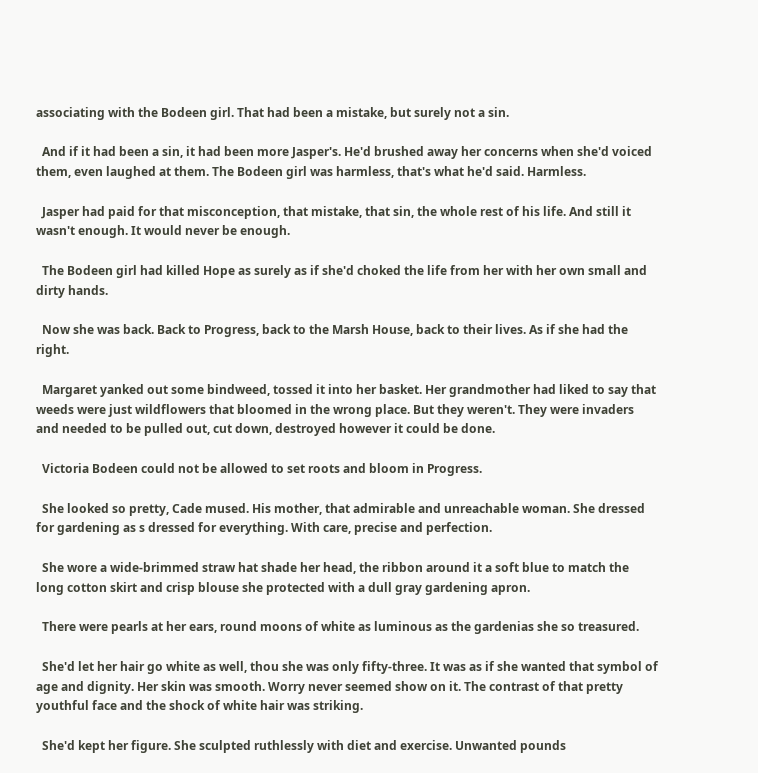associating with the Bodeen girl. That had been a mistake, but surely not a sin.

  And if it had been a sin, it had been more Jasper's. He'd brushed away her concerns when she'd voiced them, even laughed at them. The Bodeen girl was harmless, that's what he'd said. Harmless.

  Jasper had paid for that misconception, that mistake, that sin, the whole rest of his life. And still it wasn't enough. It would never be enough.

  The Bodeen girl had killed Hope as surely as if she'd choked the life from her with her own small and dirty hands.

  Now she was back. Back to Progress, back to the Marsh House, back to their lives. As if she had the right.

  Margaret yanked out some bindweed, tossed it into her basket. Her grandmother had liked to say that weeds were just wildflowers that bloomed in the wrong place. But they weren't. They were invaders and needed to be pulled out, cut down, destroyed however it could be done.

  Victoria Bodeen could not be allowed to set roots and bloom in Progress.

  She looked so pretty, Cade mused. His mother, that admirable and unreachable woman. She dressed for gardening as s dressed for everything. With care, precise and perfection.

  She wore a wide-brimmed straw hat shade her head, the ribbon around it a soft blue to match the long cotton skirt and crisp blouse she protected with a dull gray gardening apron.

  There were pearls at her ears, round moons of white as luminous as the gardenias she so treasured.

  She'd let her hair go white as well, thou she was only fifty-three. It was as if she wanted that symbol of age and dignity. Her skin was smooth. Worry never seemed show on it. The contrast of that pretty youthful face and the shock of white hair was striking.

  She'd kept her figure. She sculpted ruthlessly with diet and exercise. Unwanted pounds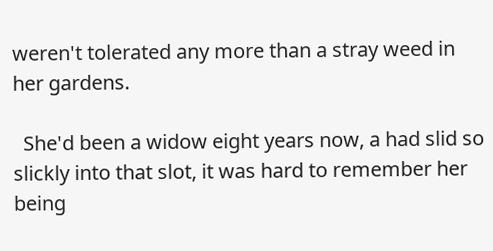weren't tolerated any more than a stray weed in her gardens.

  She'd been a widow eight years now, a had slid so slickly into that slot, it was hard to remember her being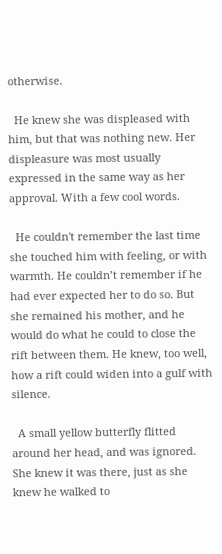otherwise.

  He knew she was displeased with him, but that was nothing new. Her displeasure was most usually expressed in the same way as her approval. With a few cool words.

  He couldn't remember the last time she touched him with feeling, or with warmth. He couldn’t remember if he had ever expected her to do so. But she remained his mother, and he would do what he could to close the rift between them. He knew, too well, how a rift could widen into a gulf with silence.

  A small yellow butterfly flitted around her head, and was ignored. She knew it was there, just as she knew he walked to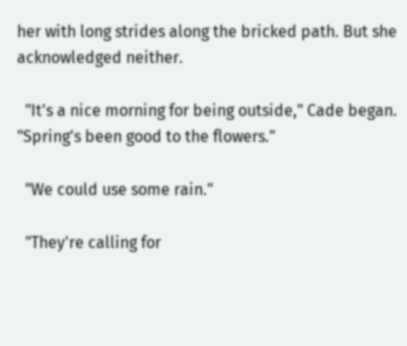her with long strides along the bricked path. But she acknowledged neither.

  "It's a nice morning for being outside," Cade began. "Spring's been good to the flowers."

  "We could use some rain."

  "They're calling for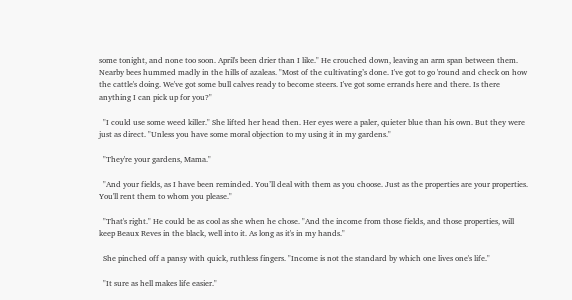some tonight, and none too soon. April's been drier than I like." He crouched down, leaving an arm span between them. Nearby bees hummed madly in the hills of azaleas. "Most of the cultivating’s done. I've got to go 'round and check on how the cattle's doing. We've got some bull calves ready to become steers. I've got some errands here and there. Is there anything I can pick up for you?"

  "I could use some weed killer." She lifted her head then. Her eyes were a paler, quieter blue than his own. But they were just as direct. "Unless you have some moral objection to my using it in my gardens."

  "They're your gardens, Mama."

  "And your fields, as I have been reminded. You’ll deal with them as you choose. Just as the properties are your properties. You'll rent them to whom you please."

  "That's right." He could be as cool as she when he chose. "And the income from those fields, and those properties, will keep Beaux Reves in the black, well into it. As long as it's in my hands."

  She pinched off a pansy with quick, ruthless fingers. "Income is not the standard by which one lives one's life."

  "It sure as hell makes life easier."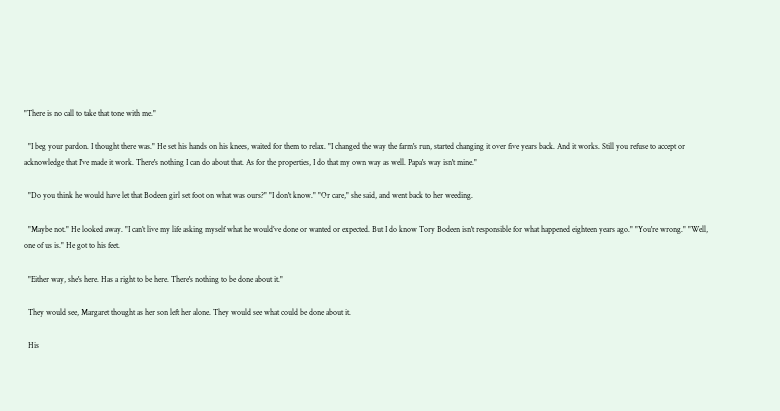"There is no call to take that tone with me."

  "I beg your pardon. I thought there was." He set his hands on his knees, waited for them to relax. "I changed the way the farm's run, started changing it over five years back. And it works. Still you refuse to accept or acknowledge that I've made it work. There's nothing I can do about that. As for the properties, I do that my own way as well. Papa's way isn't mine."

  "Do you think he would have let that Bodeen girl set foot on what was ours?" "I don't know." "Or care," she said, and went back to her weeding.

  "Maybe not." He looked away. "I can’t live my life asking myself what he would’ve done or wanted or expected. But I do know Tory Bodeen isn't responsible for what happened eighteen years ago." "You're wrong." "Well, one of us is." He got to his feet.

  "Either way, she's here. Has a right to be here. There's nothing to be done about it."

  They would see, Margaret thought as her son left her alone. They would see what could be done about it.

  His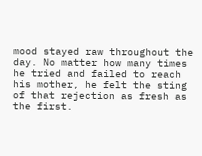mood stayed raw throughout the day. No matter how many times he tried and failed to reach his mother, he felt the sting of that rejection as fresh as the first.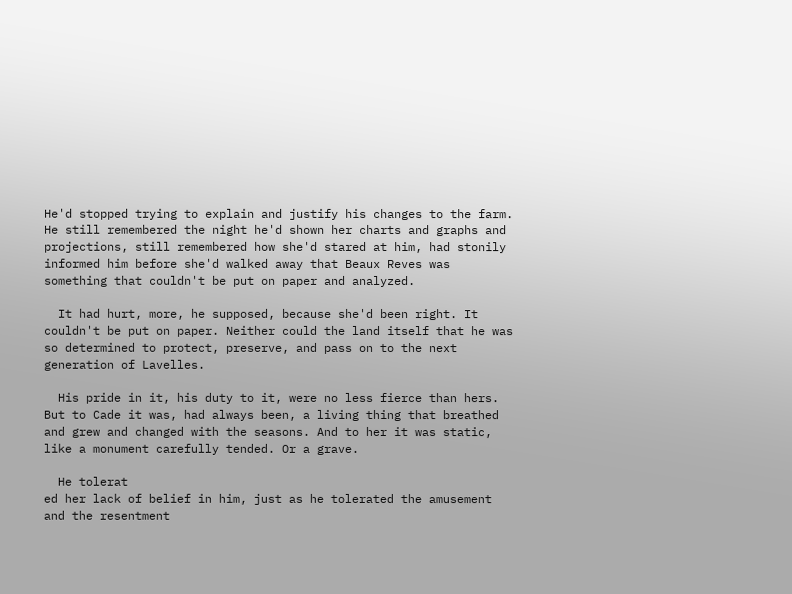He'd stopped trying to explain and justify his changes to the farm. He still remembered the night he'd shown her charts and graphs and projections, still remembered how she'd stared at him, had stonily informed him before she'd walked away that Beaux Reves was something that couldn't be put on paper and analyzed.

  It had hurt, more, he supposed, because she'd been right. It couldn't be put on paper. Neither could the land itself that he was so determined to protect, preserve, and pass on to the next generation of Lavelles.

  His pride in it, his duty to it, were no less fierce than hers. But to Cade it was, had always been, a living thing that breathed and grew and changed with the seasons. And to her it was static, like a monument carefully tended. Or a grave.

  He tolerat
ed her lack of belief in him, just as he tolerated the amusement and the resentment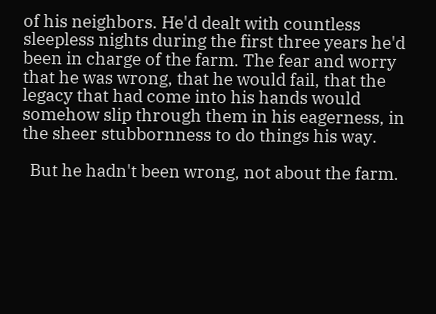of his neighbors. He'd dealt with countless sleepless nights during the first three years he'd been in charge of the farm. The fear and worry that he was wrong, that he would fail, that the legacy that had come into his hands would somehow slip through them in his eagerness, in the sheer stubbornness to do things his way.

  But he hadn't been wrong, not about the farm.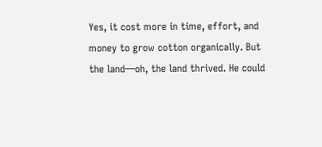Yes, it cost more in time, effort, and money to grow cotton organically. But the land—oh, the land thrived. He could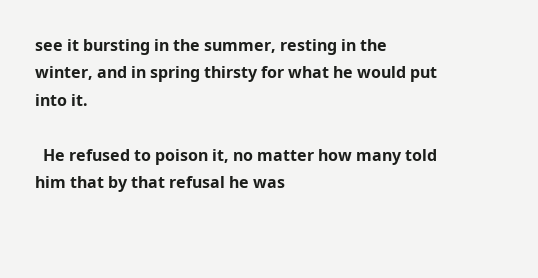see it bursting in the summer, resting in the winter, and in spring thirsty for what he would put into it.

  He refused to poison it, no matter how many told him that by that refusal he was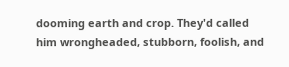dooming earth and crop. They'd called him wrongheaded, stubborn, foolish, and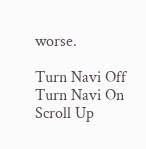worse.

Turn Navi Off
Turn Navi On
Scroll Up